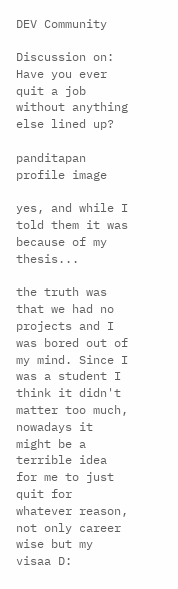DEV Community

Discussion on: Have you ever quit a job without anything else lined up?

panditapan profile image

yes, and while I told them it was because of my thesis...

the truth was that we had no projects and I was bored out of my mind. Since I was a student I think it didn't matter too much, nowadays it might be a terrible idea for me to just quit for whatever reason, not only career wise but my visaa D: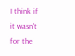I think if it wasn't for the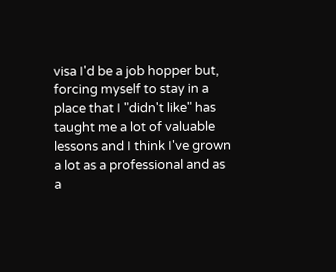visa I'd be a job hopper but, forcing myself to stay in a place that I "didn't like" has taught me a lot of valuable lessons and I think I've grown a lot as a professional and as a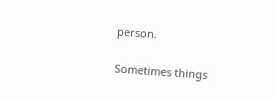person.

Sometimes things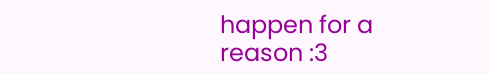happen for a reason :3